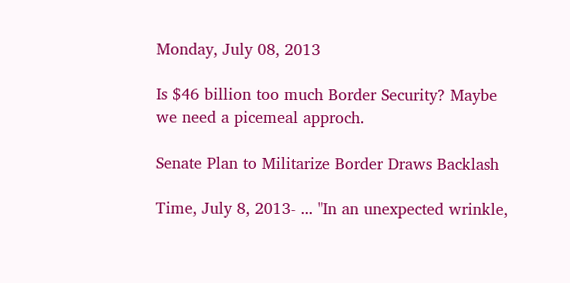Monday, July 08, 2013

Is $46 billion too much Border Security? Maybe we need a picemeal approch.

Senate Plan to Militarize Border Draws Backlash

Time, July 8, 2013- ... "In an unexpected wrinkle,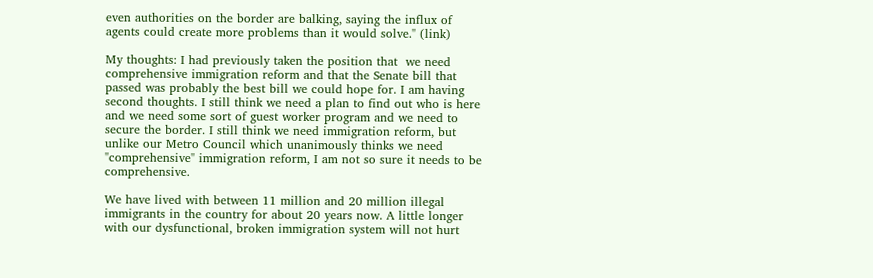even authorities on the border are balking, saying the influx of agents could create more problems than it would solve." (link)

My thoughts: I had previously taken the position that  we need comprehensive immigration reform and that the Senate bill that passed was probably the best bill we could hope for. I am having second thoughts. I still think we need a plan to find out who is here and we need some sort of guest worker program and we need to secure the border. I still think we need immigration reform, but unlike our Metro Council which unanimously thinks we need "comprehensive" immigration reform, I am not so sure it needs to be comprehensive.

We have lived with between 11 million and 20 million illegal immigrants in the country for about 20 years now. A little longer with our dysfunctional, broken immigration system will not hurt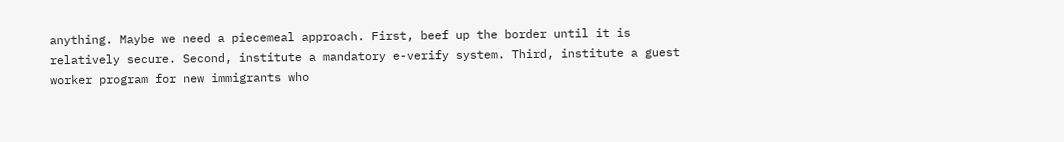anything. Maybe we need a piecemeal approach. First, beef up the border until it is relatively secure. Second, institute a mandatory e-verify system. Third, institute a guest worker program for new immigrants who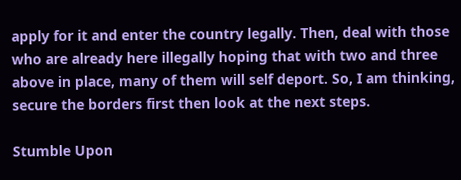apply for it and enter the country legally. Then, deal with those who are already here illegally hoping that with two and three above in place, many of them will self deport. So, I am thinking, secure the borders first then look at the next steps.

Stumble Upon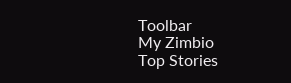Toolbar
My Zimbio
Top Stories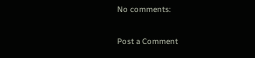No comments:

Post a Comment